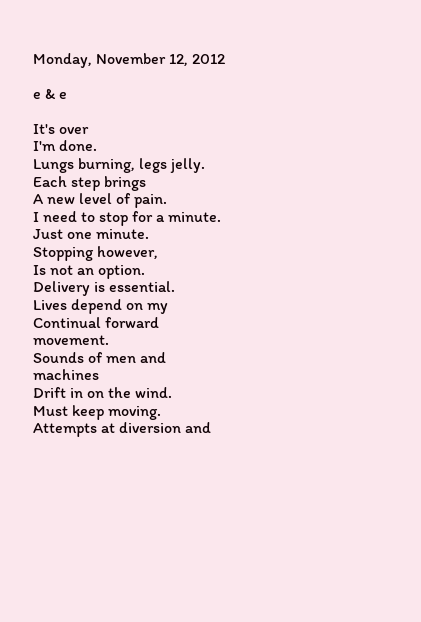Monday, November 12, 2012

e & e

It's over
I'm done.
Lungs burning, legs jelly.
Each step brings
A new level of pain.
I need to stop for a minute.
Just one minute.
Stopping however,
Is not an option.
Delivery is essential.
Lives depend on my
Continual forward movement.
Sounds of men and machines
Drift in on the wind.
Must keep moving.
Attempts at diversion and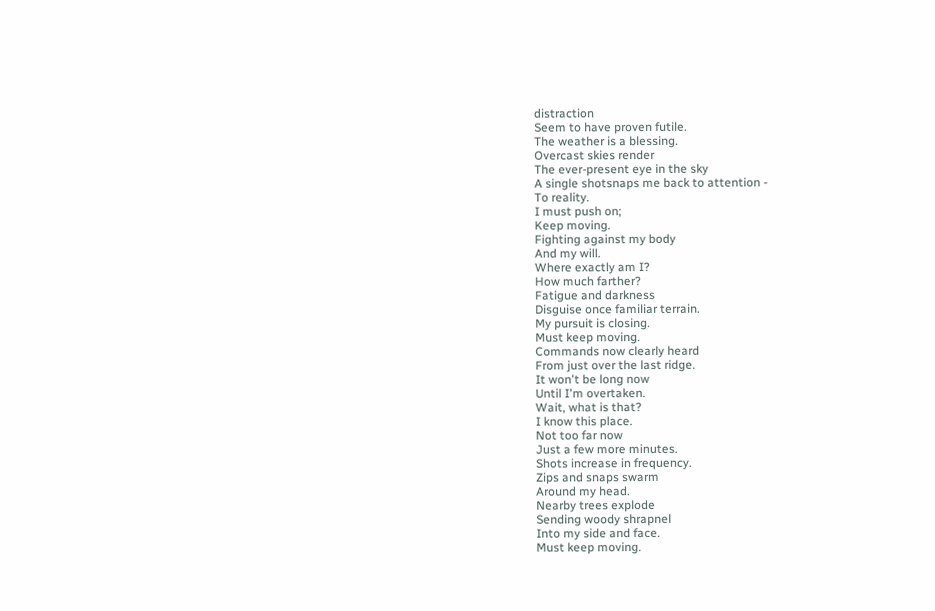distraction
Seem to have proven futile.
The weather is a blessing.
Overcast skies render
The ever-present eye in the sky
A single shotsnaps me back to attention -
To reality.
I must push on;
Keep moving.
Fighting against my body
And my will.
Where exactly am I?
How much farther?
Fatigue and darkness
Disguise once familiar terrain.
My pursuit is closing.
Must keep moving.
Commands now clearly heard
From just over the last ridge.
It won't be long now
Until I'm overtaken.
Wait, what is that?
I know this place.
Not too far now
Just a few more minutes.
Shots increase in frequency.
Zips and snaps swarm
Around my head.
Nearby trees explode
Sending woody shrapnel
Into my side and face.
Must keep moving.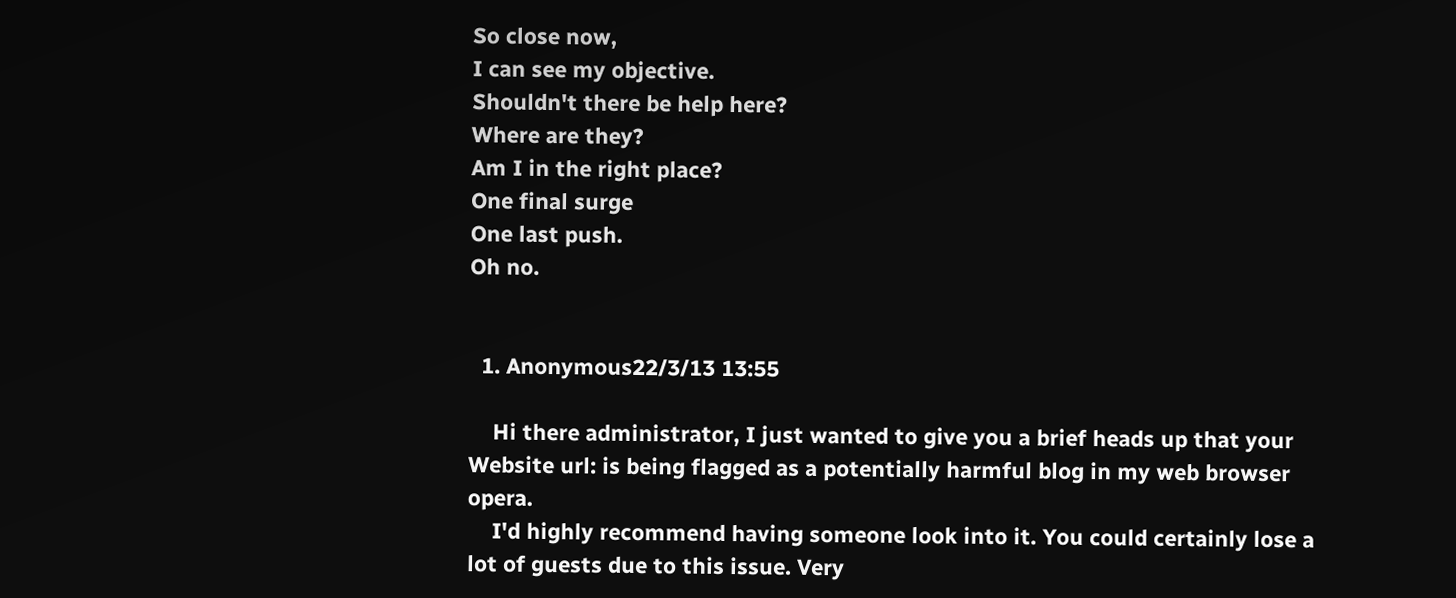So close now,
I can see my objective.
Shouldn't there be help here?
Where are they?
Am I in the right place?
One final surge
One last push.
Oh no.


  1. Anonymous22/3/13 13:55

    Hi there administrator, I just wanted to give you a brief heads up that your Website url: is being flagged as a potentially harmful blog in my web browser opera.
    I'd highly recommend having someone look into it. You could certainly lose a lot of guests due to this issue. Very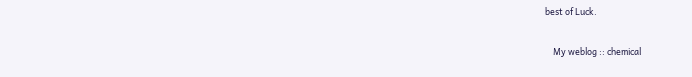best of Luck.

    My weblog :: chemical